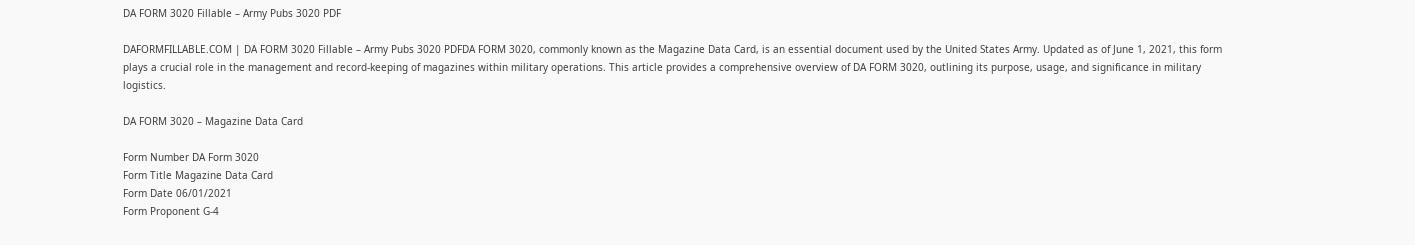DA FORM 3020 Fillable – Army Pubs 3020 PDF

DAFORMFILLABLE.COM | DA FORM 3020 Fillable – Army Pubs 3020 PDFDA FORM 3020, commonly known as the Magazine Data Card, is an essential document used by the United States Army. Updated as of June 1, 2021, this form plays a crucial role in the management and record-keeping of magazines within military operations. This article provides a comprehensive overview of DA FORM 3020, outlining its purpose, usage, and significance in military logistics.

DA FORM 3020 – Magazine Data Card

Form Number DA Form 3020
Form Title Magazine Data Card
Form Date 06/01/2021
Form Proponent G-4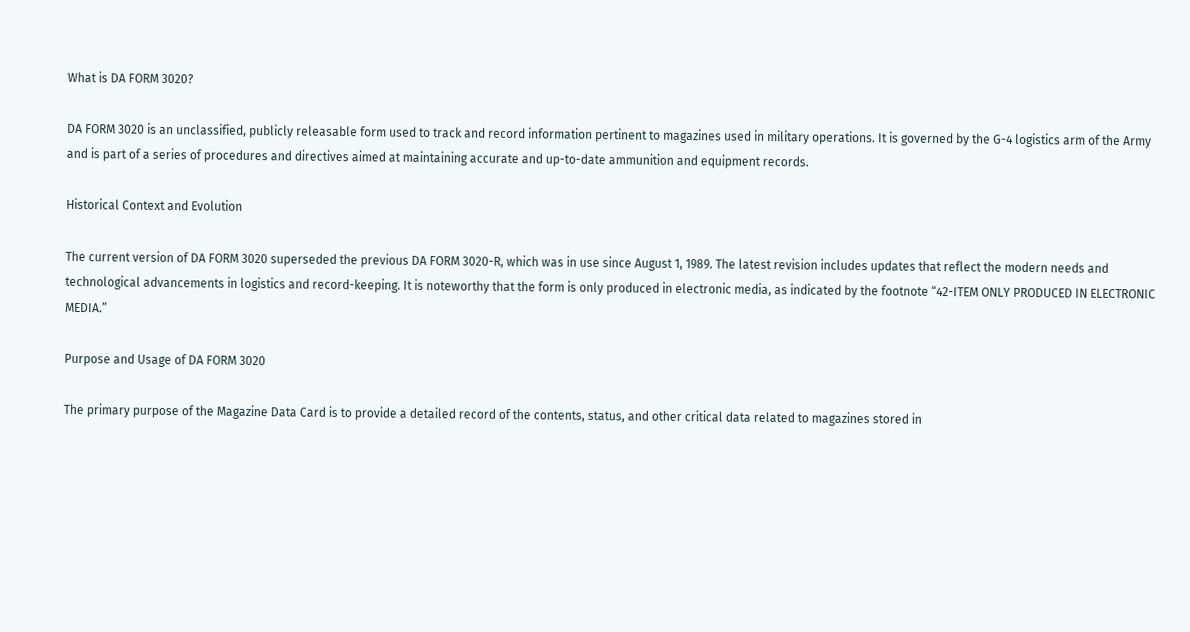What is DA FORM 3020?

DA FORM 3020 is an unclassified, publicly releasable form used to track and record information pertinent to magazines used in military operations. It is governed by the G-4 logistics arm of the Army and is part of a series of procedures and directives aimed at maintaining accurate and up-to-date ammunition and equipment records.

Historical Context and Evolution

The current version of DA FORM 3020 superseded the previous DA FORM 3020-R, which was in use since August 1, 1989. The latest revision includes updates that reflect the modern needs and technological advancements in logistics and record-keeping. It is noteworthy that the form is only produced in electronic media, as indicated by the footnote “42-ITEM ONLY PRODUCED IN ELECTRONIC MEDIA.”

Purpose and Usage of DA FORM 3020

The primary purpose of the Magazine Data Card is to provide a detailed record of the contents, status, and other critical data related to magazines stored in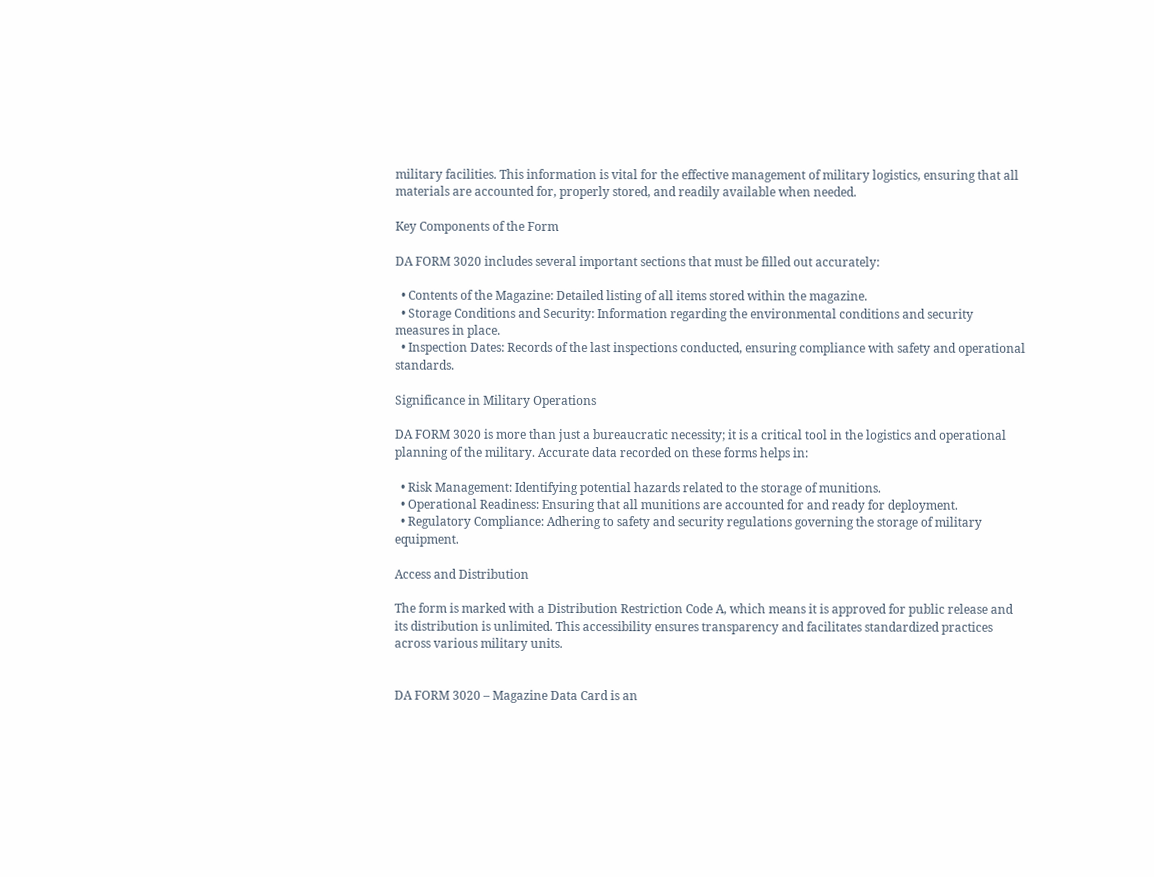military facilities. This information is vital for the effective management of military logistics, ensuring that all materials are accounted for, properly stored, and readily available when needed.

Key Components of the Form

DA FORM 3020 includes several important sections that must be filled out accurately:

  • Contents of the Magazine: Detailed listing of all items stored within the magazine.
  • Storage Conditions and Security: Information regarding the environmental conditions and security measures in place.
  • Inspection Dates: Records of the last inspections conducted, ensuring compliance with safety and operational standards.

Significance in Military Operations

DA FORM 3020 is more than just a bureaucratic necessity; it is a critical tool in the logistics and operational planning of the military. Accurate data recorded on these forms helps in:

  • Risk Management: Identifying potential hazards related to the storage of munitions.
  • Operational Readiness: Ensuring that all munitions are accounted for and ready for deployment.
  • Regulatory Compliance: Adhering to safety and security regulations governing the storage of military equipment.

Access and Distribution

The form is marked with a Distribution Restriction Code A, which means it is approved for public release and its distribution is unlimited. This accessibility ensures transparency and facilitates standardized practices across various military units.


DA FORM 3020 – Magazine Data Card is an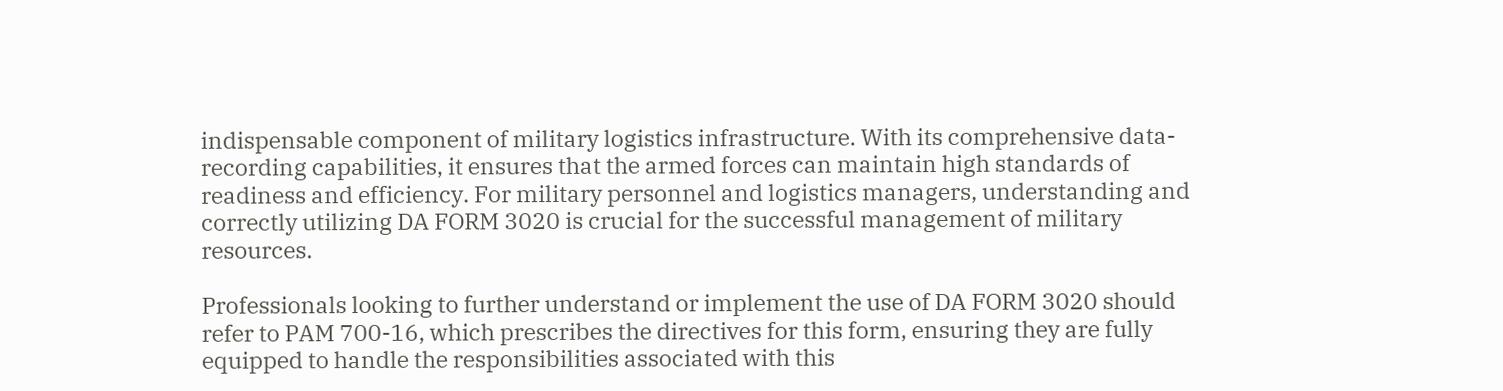indispensable component of military logistics infrastructure. With its comprehensive data-recording capabilities, it ensures that the armed forces can maintain high standards of readiness and efficiency. For military personnel and logistics managers, understanding and correctly utilizing DA FORM 3020 is crucial for the successful management of military resources.

Professionals looking to further understand or implement the use of DA FORM 3020 should refer to PAM 700-16, which prescribes the directives for this form, ensuring they are fully equipped to handle the responsibilities associated with this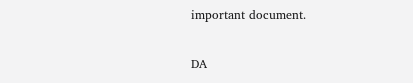important document.

DA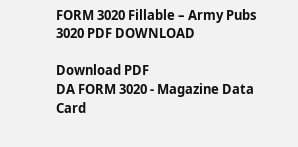FORM 3020 Fillable – Army Pubs 3020 PDF DOWNLOAD

Download PDF
DA FORM 3020 - Magazine Data Card